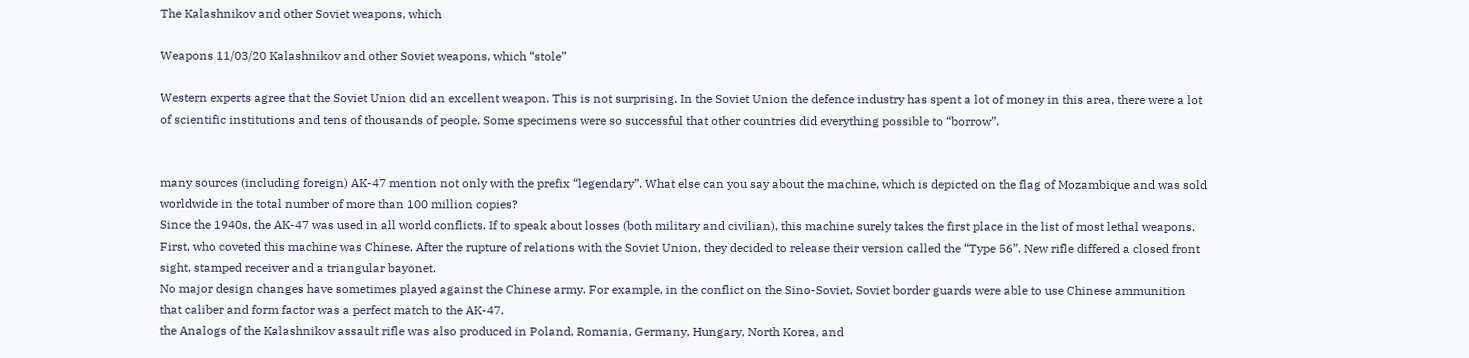The Kalashnikov and other Soviet weapons, which

Weapons 11/03/20 Kalashnikov and other Soviet weapons, which “stole”

Western experts agree that the Soviet Union did an excellent weapon. This is not surprising. In the Soviet Union the defence industry has spent a lot of money in this area, there were a lot of scientific institutions and tens of thousands of people. Some specimens were so successful that other countries did everything possible to “borrow”.


many sources (including foreign) AK-47 mention not only with the prefix “legendary”. What else can you say about the machine, which is depicted on the flag of Mozambique and was sold worldwide in the total number of more than 100 million copies?
Since the 1940s, the AK-47 was used in all world conflicts. If to speak about losses (both military and civilian), this machine surely takes the first place in the list of most lethal weapons.
First, who coveted this machine was Chinese. After the rupture of relations with the Soviet Union, they decided to release their version called the “Type 56”. New rifle differed a closed front sight, stamped receiver and a triangular bayonet.
No major design changes have sometimes played against the Chinese army. For example, in the conflict on the Sino-Soviet, Soviet border guards were able to use Chinese ammunition that caliber and form factor was a perfect match to the AK-47.
the Analogs of the Kalashnikov assault rifle was also produced in Poland, Romania, Germany, Hungary, North Korea, and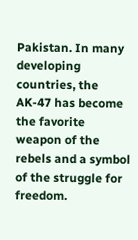Pakistan. In many developing countries, the AK-47 has become the favorite weapon of the rebels and a symbol of the struggle for freedom.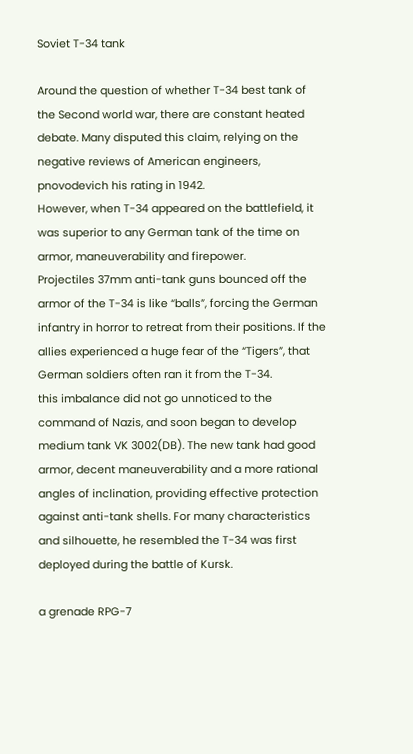Soviet T-34 tank

Around the question of whether T-34 best tank of the Second world war, there are constant heated debate. Many disputed this claim, relying on the negative reviews of American engineers, pnovodevich his rating in 1942.
However, when T-34 appeared on the battlefield, it was superior to any German tank of the time on armor, maneuverability and firepower.
Projectiles 37mm anti-tank guns bounced off the armor of the T-34 is like “balls”, forcing the German infantry in horror to retreat from their positions. If the allies experienced a huge fear of the “Tigers”, that German soldiers often ran it from the T-34.
this imbalance did not go unnoticed to the command of Nazis, and soon began to develop medium tank VK 3002(DB). The new tank had good armor, decent maneuverability and a more rational angles of inclination, providing effective protection against anti-tank shells. For many characteristics and silhouette, he resembled the T-34 was first deployed during the battle of Kursk.

a grenade RPG-7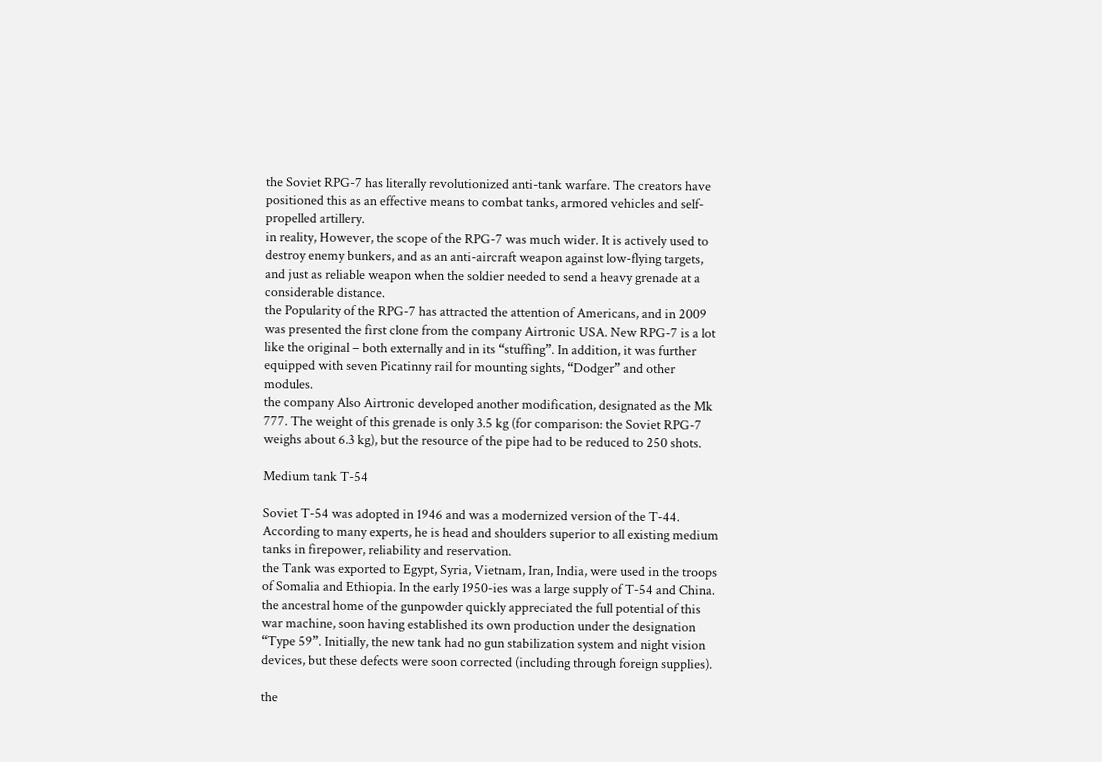the Soviet RPG-7 has literally revolutionized anti-tank warfare. The creators have positioned this as an effective means to combat tanks, armored vehicles and self-propelled artillery.
in reality, However, the scope of the RPG-7 was much wider. It is actively used to destroy enemy bunkers, and as an anti-aircraft weapon against low-flying targets, and just as reliable weapon when the soldier needed to send a heavy grenade at a considerable distance.
the Popularity of the RPG-7 has attracted the attention of Americans, and in 2009 was presented the first clone from the company Airtronic USA. New RPG-7 is a lot like the original – both externally and in its “stuffing”. In addition, it was further equipped with seven Picatinny rail for mounting sights, “Dodger” and other modules.
the company Also Airtronic developed another modification, designated as the Mk 777. The weight of this grenade is only 3.5 kg (for comparison: the Soviet RPG-7 weighs about 6.3 kg), but the resource of the pipe had to be reduced to 250 shots.

Medium tank T-54

Soviet T-54 was adopted in 1946 and was a modernized version of the T-44. According to many experts, he is head and shoulders superior to all existing medium tanks in firepower, reliability and reservation.
the Tank was exported to Egypt, Syria, Vietnam, Iran, India, were used in the troops of Somalia and Ethiopia. In the early 1950-ies was a large supply of T-54 and China.
the ancestral home of the gunpowder quickly appreciated the full potential of this war machine, soon having established its own production under the designation “Type 59”. Initially, the new tank had no gun stabilization system and night vision devices, but these defects were soon corrected (including through foreign supplies).

the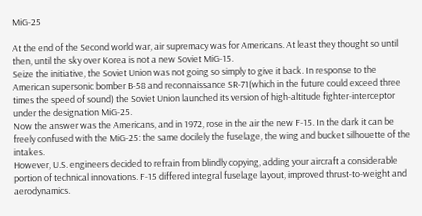MiG-25

At the end of the Second world war, air supremacy was for Americans. At least they thought so until then, until the sky over Korea is not a new Soviet MiG-15.
Seize the initiative, the Soviet Union was not going so simply to give it back. In response to the American supersonic bomber B-58 and reconnaissance SR-71(which in the future could exceed three times the speed of sound) the Soviet Union launched its version of high-altitude fighter-interceptor under the designation MiG-25.
Now the answer was the Americans, and in 1972, rose in the air the new F-15. In the dark it can be freely confused with the MiG-25: the same docilely the fuselage, the wing and bucket silhouette of the intakes.
However, U.S. engineers decided to refrain from blindly copying, adding your aircraft a considerable portion of technical innovations. F-15 differed integral fuselage layout, improved thrust-to-weight and aerodynamics.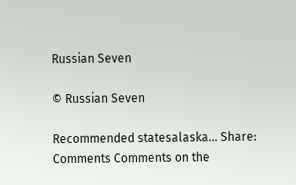Russian Seven

© Russian Seven

Recommended statesalaska… Share: Comments Comments on the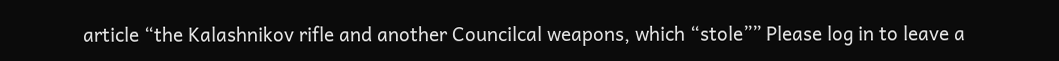article “the Kalashnikov rifle and another Councilcal weapons, which “stole”” Please log in to leave a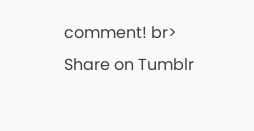comment! br>
Share on Tumblr